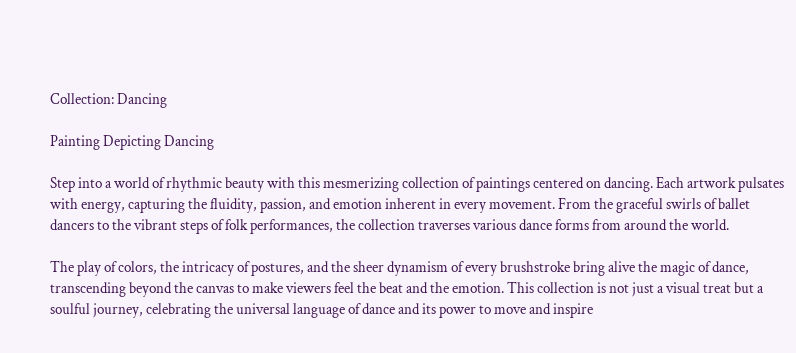Collection: Dancing

Painting Depicting Dancing

Step into a world of rhythmic beauty with this mesmerizing collection of paintings centered on dancing. Each artwork pulsates with energy, capturing the fluidity, passion, and emotion inherent in every movement. From the graceful swirls of ballet dancers to the vibrant steps of folk performances, the collection traverses various dance forms from around the world.

The play of colors, the intricacy of postures, and the sheer dynamism of every brushstroke bring alive the magic of dance, transcending beyond the canvas to make viewers feel the beat and the emotion. This collection is not just a visual treat but a soulful journey, celebrating the universal language of dance and its power to move and inspire